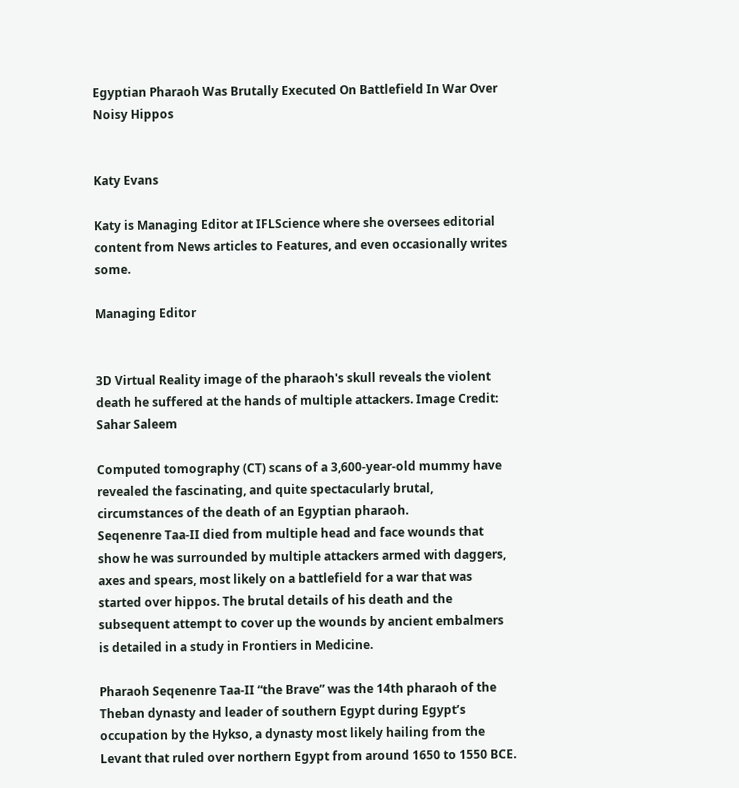Egyptian Pharaoh Was Brutally Executed On Battlefield In War Over Noisy Hippos


Katy Evans

Katy is Managing Editor at IFLScience where she oversees editorial content from News articles to Features, and even occasionally writes some.

Managing Editor


3D Virtual Reality image of the pharaoh's skull reveals the violent death he suffered at the hands of multiple attackers. Image Credit: Sahar Saleem

Computed tomography (CT) scans of a 3,600-year-old mummy have revealed the fascinating, and quite spectacularly brutal, circumstances of the death of an Egyptian pharaoh.
Seqenenre Taa-II died from multiple head and face wounds that show he was surrounded by multiple attackers armed with daggers, axes and spears, most likely on a battlefield for a war that was started over hippos. The brutal details of his death and the subsequent attempt to cover up the wounds by ancient embalmers is detailed in a study in Frontiers in Medicine.

Pharaoh Seqenenre Taa-II “the Brave” was the 14th pharaoh of the Theban dynasty and leader of southern Egypt during Egypt’s occupation by the Hykso, a dynasty most likely hailing from the Levant that ruled over northern Egypt from around 1650 to 1550 BCE.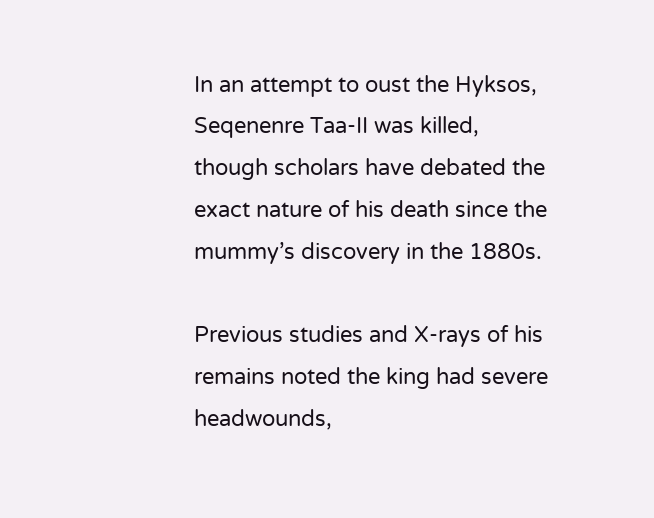In an attempt to oust the Hyksos, Seqenenre Taa-II was killed, though scholars have debated the exact nature of his death since the mummy’s discovery in the 1880s.

Previous studies and X-rays of his remains noted the king had severe headwounds,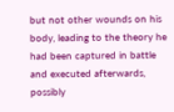but not other wounds on his body, leading to the theory he had been captured in battle and executed afterwards, possibly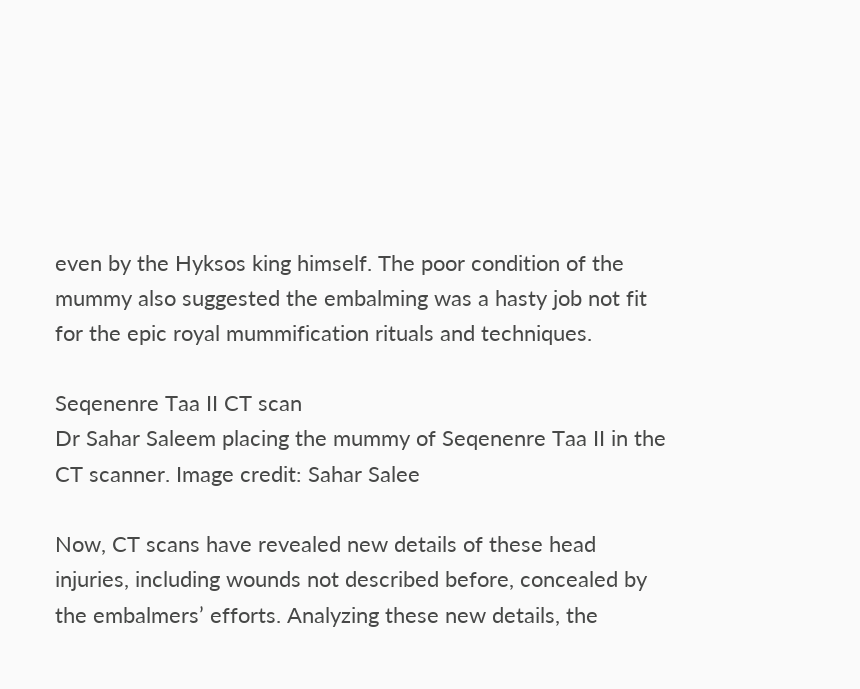even by the Hyksos king himself. The poor condition of the mummy also suggested the embalming was a hasty job not fit for the epic royal mummification rituals and techniques.

Seqenenre Taa II CT scan
Dr Sahar Saleem placing the mummy of Seqenenre Taa II in the CT scanner. Image credit: Sahar Salee

Now, CT scans have revealed new details of these head injuries, including wounds not described before, concealed by the embalmers’ efforts. Analyzing these new details, the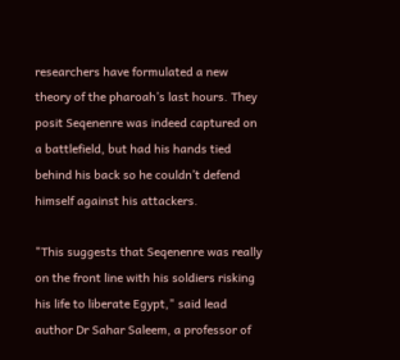researchers have formulated a new theory of the pharoah’s last hours. They posit Seqenenre was indeed captured on a battlefield, but had his hands tied behind his back so he couldn’t defend himself against his attackers.

"This suggests that Seqenenre was really on the front line with his soldiers risking his life to liberate Egypt," said lead author Dr Sahar Saleem, a professor of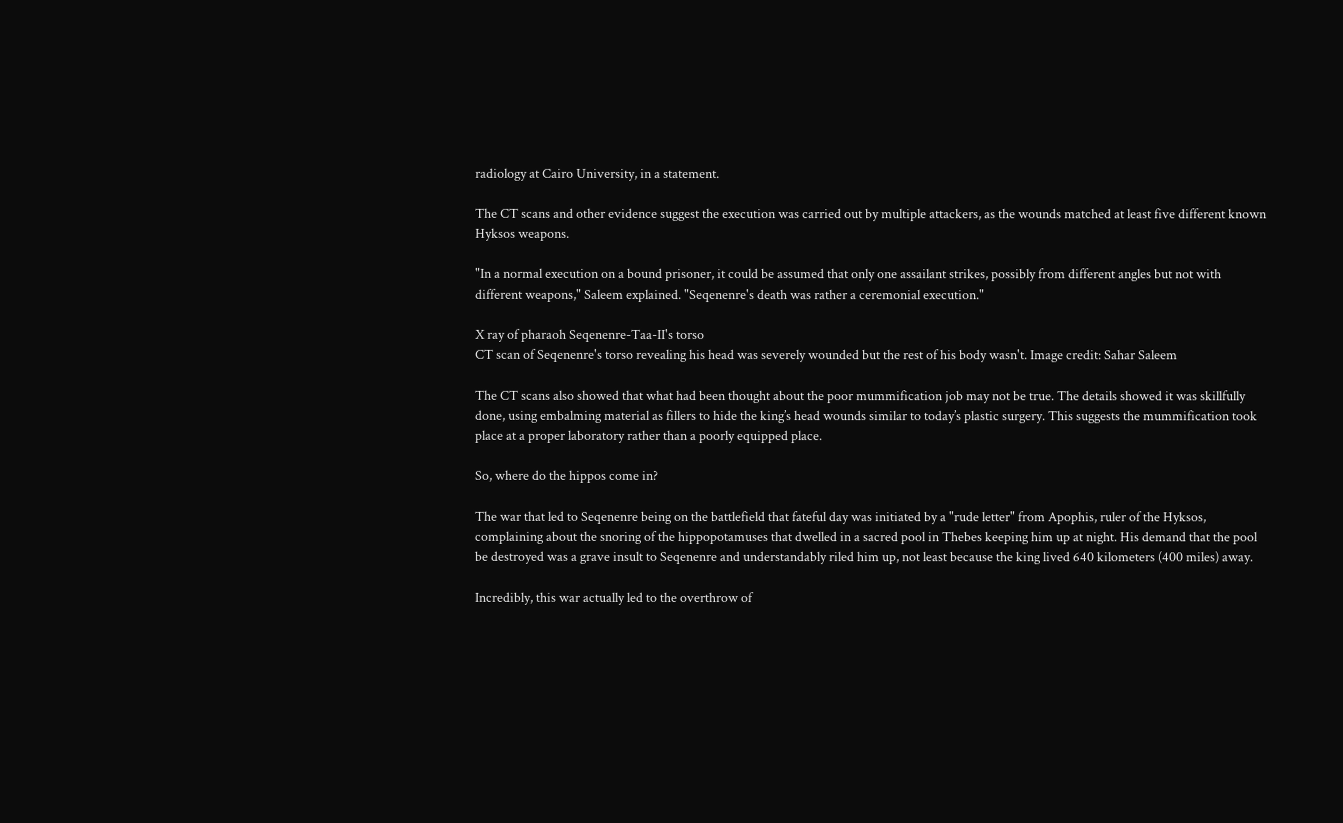radiology at Cairo University, in a statement.

The CT scans and other evidence suggest the execution was carried out by multiple attackers, as the wounds matched at least five different known Hyksos weapons.

"In a normal execution on a bound prisoner, it could be assumed that only one assailant strikes, possibly from different angles but not with different weapons," Saleem explained. "Seqenenre's death was rather a ceremonial execution."

X ray of pharaoh Seqenenre-Taa-II's torso
CT scan of Seqenenre's torso revealing his head was severely wounded but the rest of his body wasn't. Image credit: Sahar Saleem

The CT scans also showed that what had been thought about the poor mummification job may not be true. The details showed it was skillfully done, using embalming material as fillers to hide the king’s head wounds similar to today’s plastic surgery. This suggests the mummification took place at a proper laboratory rather than a poorly equipped place.

So, where do the hippos come in?

The war that led to Seqenenre being on the battlefield that fateful day was initiated by a "rude letter" from Apophis, ruler of the Hyksos, complaining about the snoring of the hippopotamuses that dwelled in a sacred pool in Thebes keeping him up at night. His demand that the pool be destroyed was a grave insult to Seqenenre and understandably riled him up, not least because the king lived 640 kilometers (400 miles) away.

Incredibly, this war actually led to the overthrow of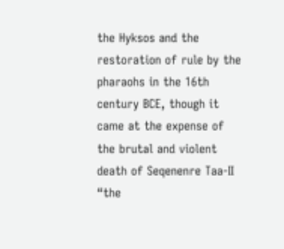the Hyksos and the restoration of rule by the pharaohs in the 16th century BCE, though it came at the expense of the brutal and violent death of Seqenenre Taa-II “the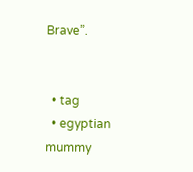Brave”.


  • tag
  • egyptian mummy